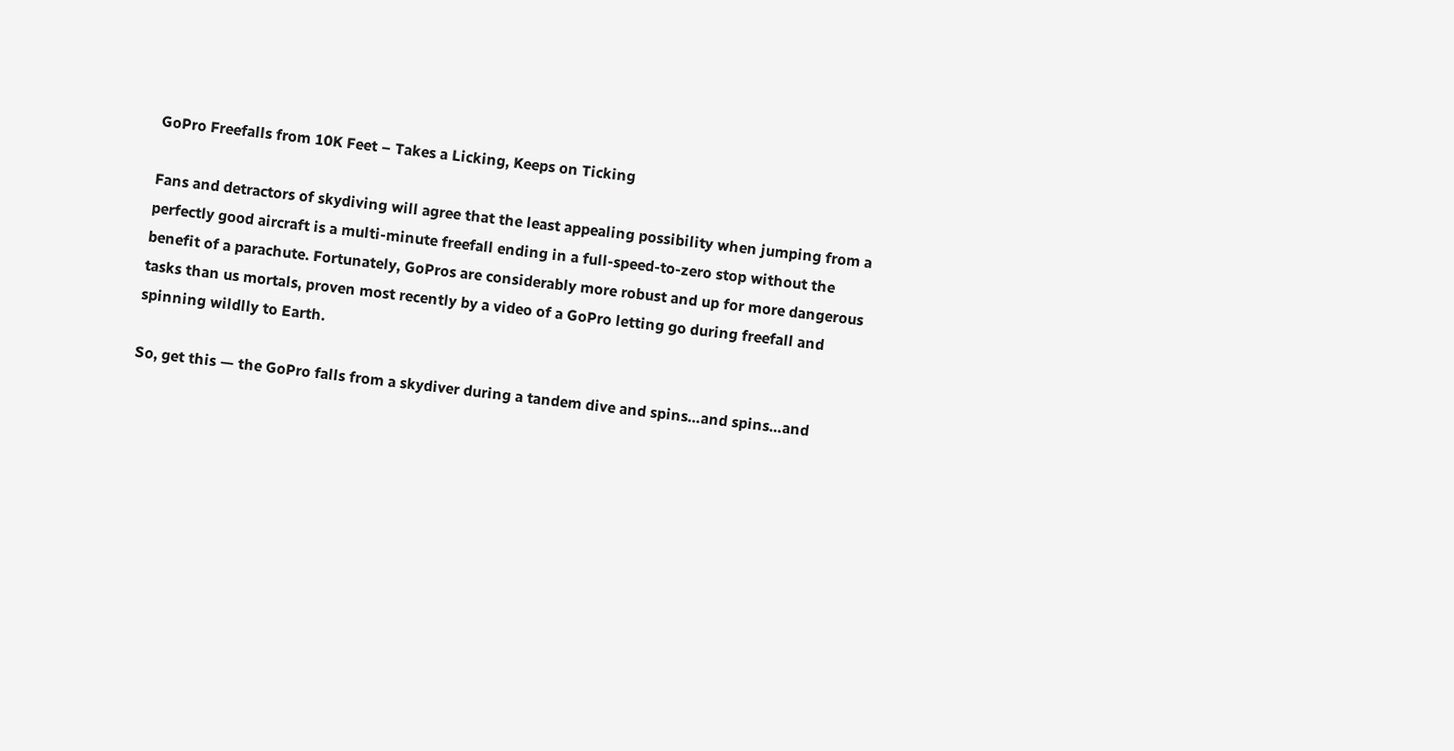GoPro Freefalls from 10K Feet – Takes a Licking, Keeps on Ticking

Fans and detractors of skydiving will agree that the least appealing possibility when jumping from a perfectly good aircraft is a multi-minute freefall ending in a full-speed-to-zero stop without the benefit of a parachute. Fortunately, GoPros are considerably more robust and up for more dangerous tasks than us mortals, proven most recently by a video of a GoPro letting go during freefall and spinning wildlly to Earth.

So, get this — the GoPro falls from a skydiver during a tandem dive and spins…and spins…and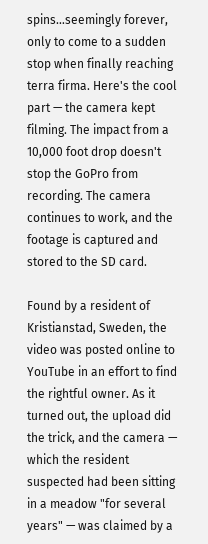spins…seemingly forever, only to come to a sudden stop when finally reaching terra firma. Here's the cool part — the camera kept filming. The impact from a 10,000 foot drop doesn't stop the GoPro from recording. The camera continues to work, and the footage is captured and stored to the SD card.

Found by a resident of Kristianstad, Sweden, the video was posted online to YouTube in an effort to find the rightful owner. As it turned out, the upload did the trick, and the camera — which the resident suspected had been sitting in a meadow "for several years" — was claimed by a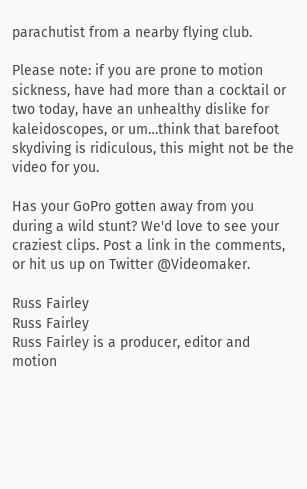parachutist from a nearby flying club.

Please note: if you are prone to motion sickness, have had more than a cocktail or two today, have an unhealthy dislike for kaleidoscopes, or um…think that barefoot skydiving is ridiculous, this might not be the video for you.

Has your GoPro gotten away from you during a wild stunt? We'd love to see your craziest clips. Post a link in the comments, or hit us up on Twitter @Videomaker.

Russ Fairley
Russ Fairley
Russ Fairley is a producer, editor and motion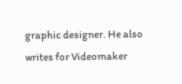graphic designer. He also writes for Videomaker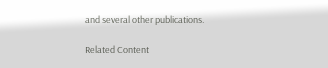and several other publications.

Related Content